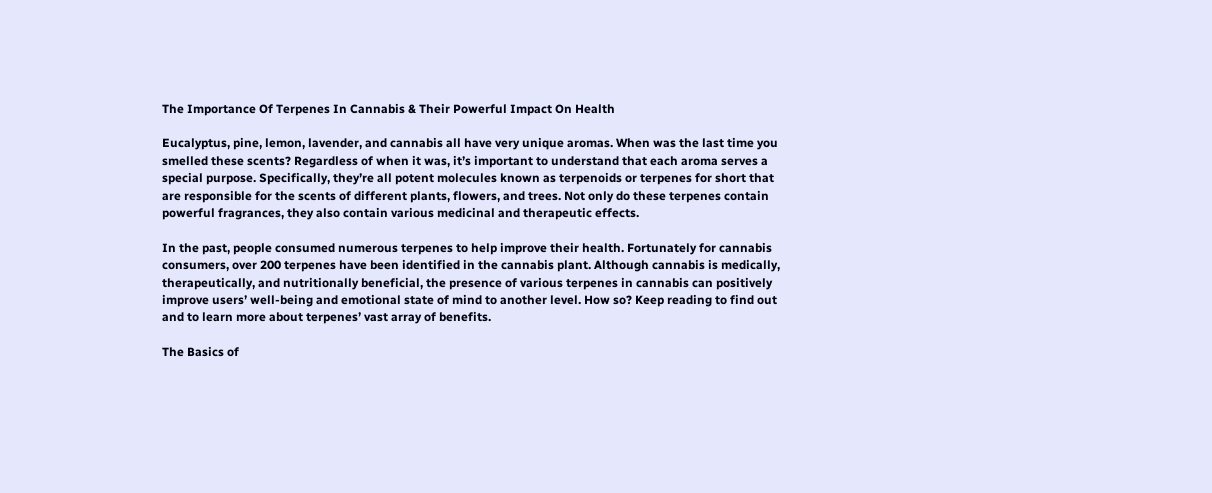The Importance Of Terpenes In Cannabis & Their Powerful Impact On Health

Eucalyptus, pine, lemon, lavender, and cannabis all have very unique aromas. When was the last time you smelled these scents? Regardless of when it was, it’s important to understand that each aroma serves a special purpose. Specifically, they’re all potent molecules known as terpenoids or terpenes for short that are responsible for the scents of different plants, flowers, and trees. Not only do these terpenes contain powerful fragrances, they also contain various medicinal and therapeutic effects.

In the past, people consumed numerous terpenes to help improve their health. Fortunately for cannabis consumers, over 200 terpenes have been identified in the cannabis plant. Although cannabis is medically, therapeutically, and nutritionally beneficial, the presence of various terpenes in cannabis can positively improve users’ well-being and emotional state of mind to another level. How so? Keep reading to find out and to learn more about terpenes’ vast array of benefits.

The Basics of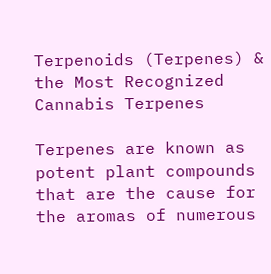Terpenoids (Terpenes) & the Most Recognized Cannabis Terpenes

Terpenes are known as potent plant compounds that are the cause for the aromas of numerous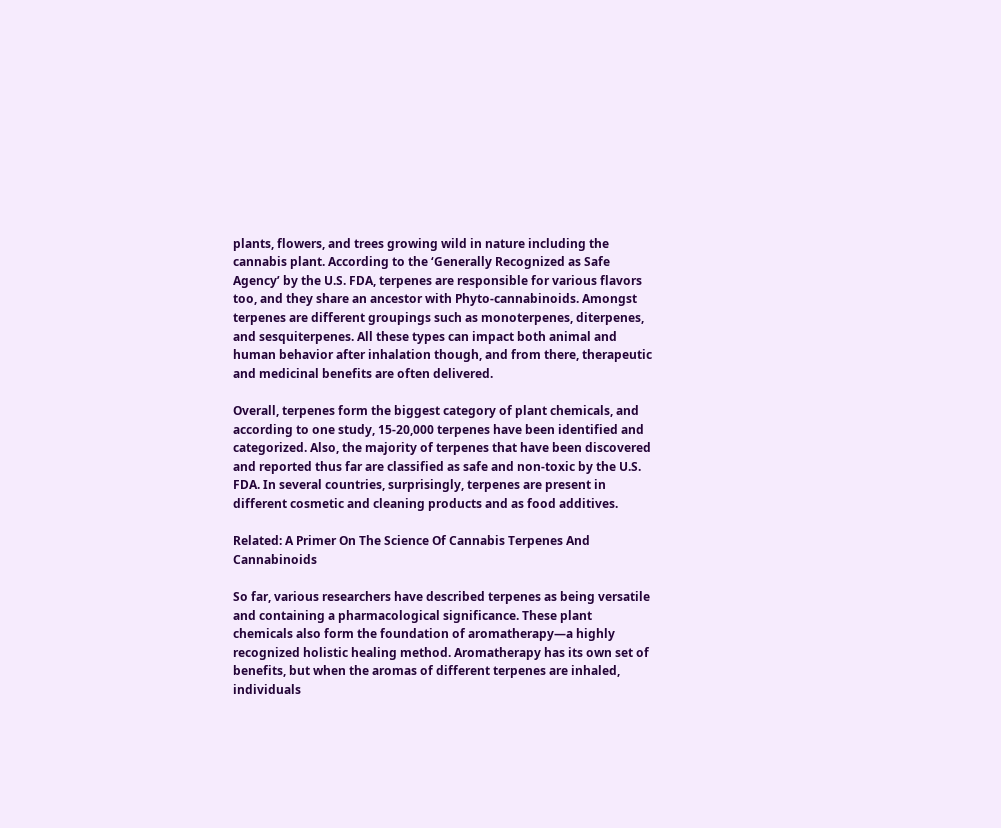plants, flowers, and trees growing wild in nature including the cannabis plant. According to the ‘Generally Recognized as Safe Agency’ by the U.S. FDA, terpenes are responsible for various flavors too, and they share an ancestor with Phyto-cannabinoids. Amongst terpenes are different groupings such as monoterpenes, diterpenes, and sesquiterpenes. All these types can impact both animal and human behavior after inhalation though, and from there, therapeutic and medicinal benefits are often delivered.

Overall, terpenes form the biggest category of plant chemicals, and according to one study, 15-20,000 terpenes have been identified and categorized. Also, the majority of terpenes that have been discovered and reported thus far are classified as safe and non-toxic by the U.S. FDA. In several countries, surprisingly, terpenes are present in different cosmetic and cleaning products and as food additives.

Related: A Primer On The Science Of Cannabis Terpenes And Cannabinoids

So far, various researchers have described terpenes as being versatile and containing a pharmacological significance. These plant chemicals also form the foundation of aromatherapy—a highly recognized holistic healing method. Aromatherapy has its own set of benefits, but when the aromas of different terpenes are inhaled, individuals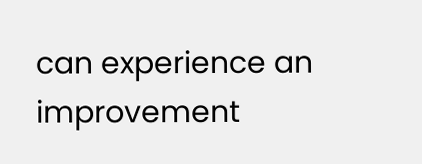can experience an improvement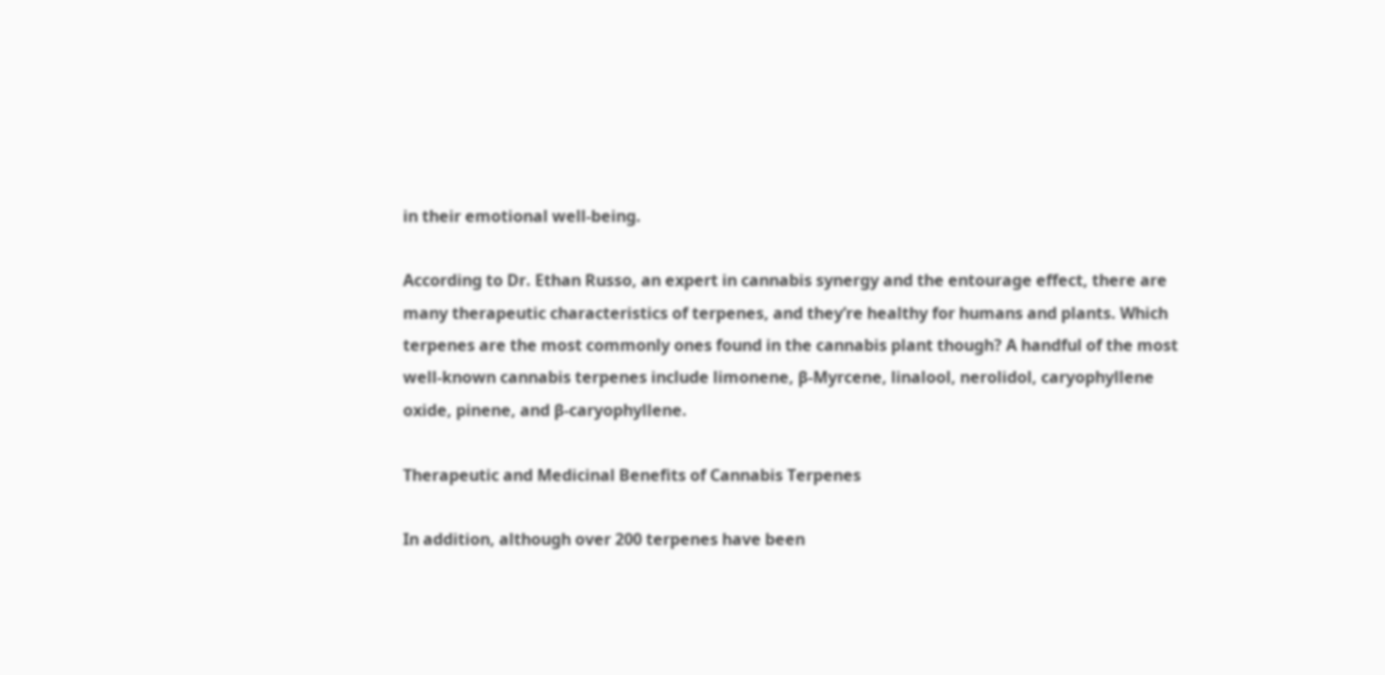in their emotional well-being.

According to Dr. Ethan Russo, an expert in cannabis synergy and the entourage effect, there are many therapeutic characteristics of terpenes, and they’re healthy for humans and plants. Which terpenes are the most commonly ones found in the cannabis plant though? A handful of the most well-known cannabis terpenes include limonene, β-Myrcene, linalool, nerolidol, caryophyllene oxide, pinene, and β-caryophyllene.

Therapeutic and Medicinal Benefits of Cannabis Terpenes

In addition, although over 200 terpenes have been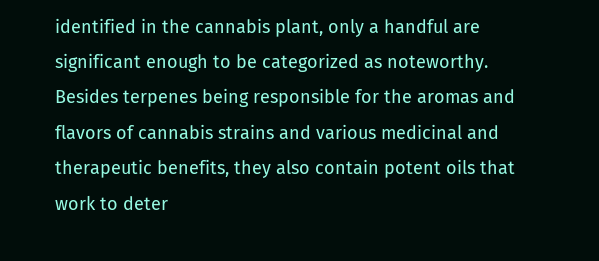identified in the cannabis plant, only a handful are significant enough to be categorized as noteworthy. Besides terpenes being responsible for the aromas and flavors of cannabis strains and various medicinal and therapeutic benefits, they also contain potent oils that work to deter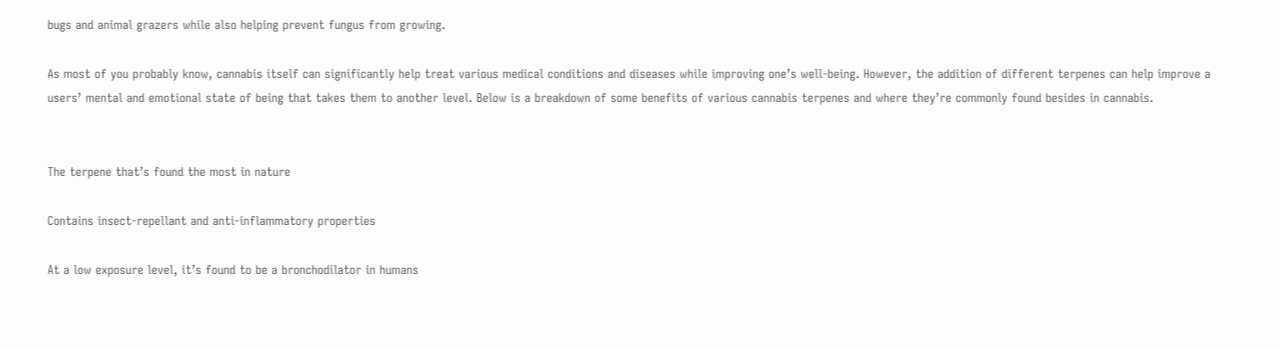bugs and animal grazers while also helping prevent fungus from growing.

As most of you probably know, cannabis itself can significantly help treat various medical conditions and diseases while improving one’s well-being. However, the addition of different terpenes can help improve a users’ mental and emotional state of being that takes them to another level. Below is a breakdown of some benefits of various cannabis terpenes and where they’re commonly found besides in cannabis.


The terpene that’s found the most in nature

Contains insect-repellant and anti-inflammatory properties

At a low exposure level, it’s found to be a bronchodilator in humans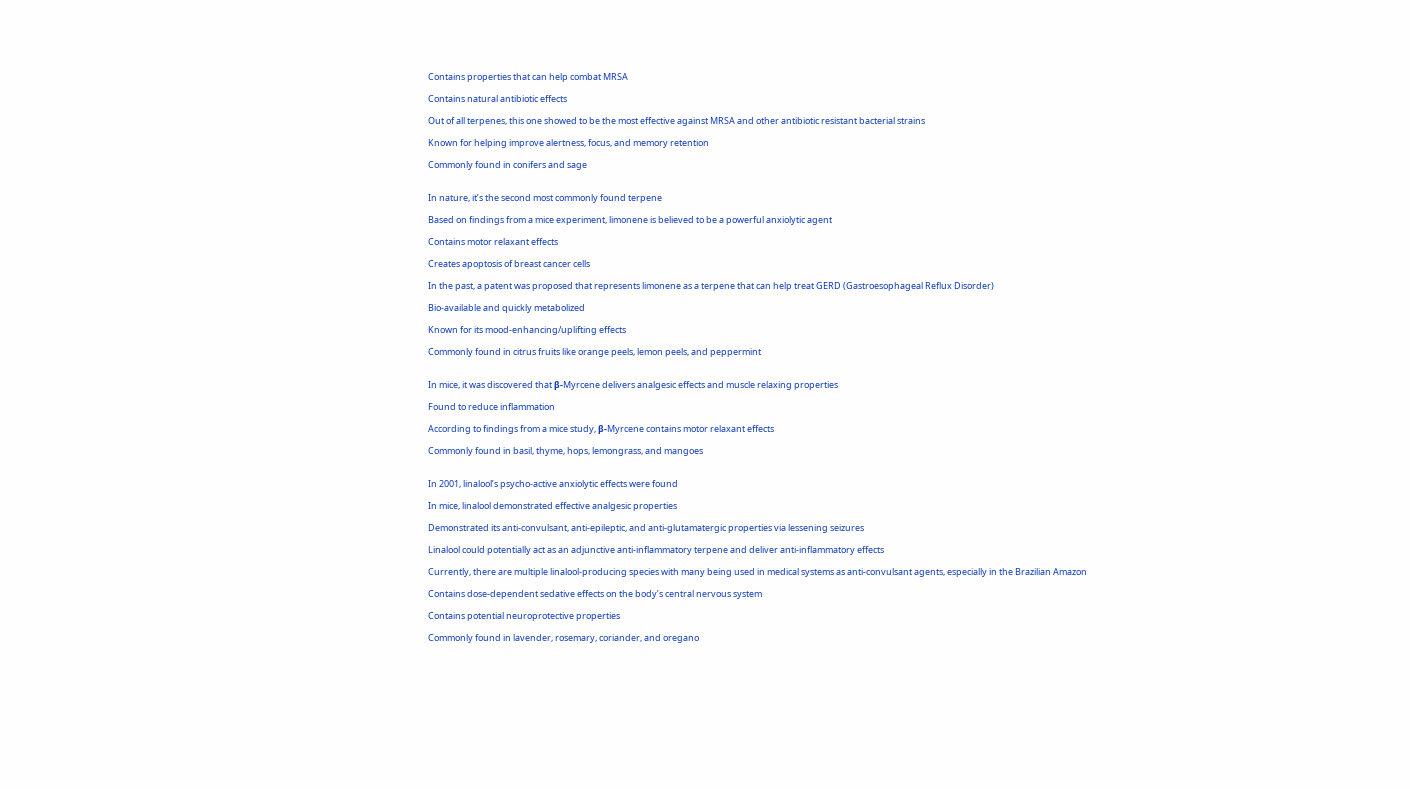Contains properties that can help combat MRSA

Contains natural antibiotic effects

Out of all terpenes, this one showed to be the most effective against MRSA and other antibiotic resistant bacterial strains

Known for helping improve alertness, focus, and memory retention

Commonly found in conifers and sage


In nature, it’s the second most commonly found terpene

Based on findings from a mice experiment, limonene is believed to be a powerful anxiolytic agent

Contains motor relaxant effects

Creates apoptosis of breast cancer cells

In the past, a patent was proposed that represents limonene as a terpene that can help treat GERD (Gastroesophageal Reflux Disorder)

Bio-available and quickly metabolized

Known for its mood-enhancing/uplifting effects

Commonly found in citrus fruits like orange peels, lemon peels, and peppermint


In mice, it was discovered that β-Myrcene delivers analgesic effects and muscle relaxing properties

Found to reduce inflammation

According to findings from a mice study, β-Myrcene contains motor relaxant effects

Commonly found in basil, thyme, hops, lemongrass, and mangoes


In 2001, linalool’s psycho-active anxiolytic effects were found

In mice, linalool demonstrated effective analgesic properties

Demonstrated its anti-convulsant, anti-epileptic, and anti-glutamatergic properties via lessening seizures

Linalool could potentially act as an adjunctive anti-inflammatory terpene and deliver anti-inflammatory effects

Currently, there are multiple linalool-producing species with many being used in medical systems as anti-convulsant agents, especially in the Brazilian Amazon

Contains dose-dependent sedative effects on the body’s central nervous system

Contains potential neuroprotective properties

Commonly found in lavender, rosemary, coriander, and oregano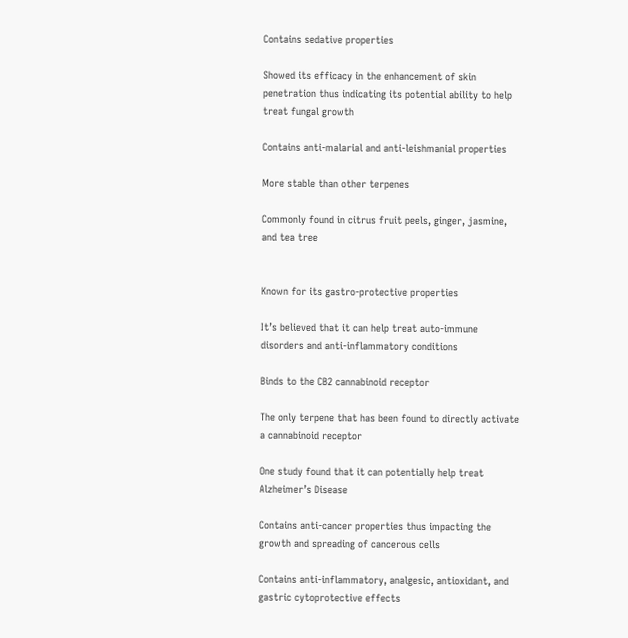Contains sedative properties

Showed its efficacy in the enhancement of skin penetration thus indicating its potential ability to help treat fungal growth

Contains anti-malarial and anti-leishmanial properties

More stable than other terpenes

Commonly found in citrus fruit peels, ginger, jasmine, and tea tree


Known for its gastro-protective properties

It’s believed that it can help treat auto-immune disorders and anti-inflammatory conditions

Binds to the CB2 cannabinoid receptor

The only terpene that has been found to directly activate a cannabinoid receptor

One study found that it can potentially help treat Alzheimer’s Disease

Contains anti-cancer properties thus impacting the growth and spreading of cancerous cells

Contains anti-inflammatory, analgesic, antioxidant, and gastric cytoprotective effects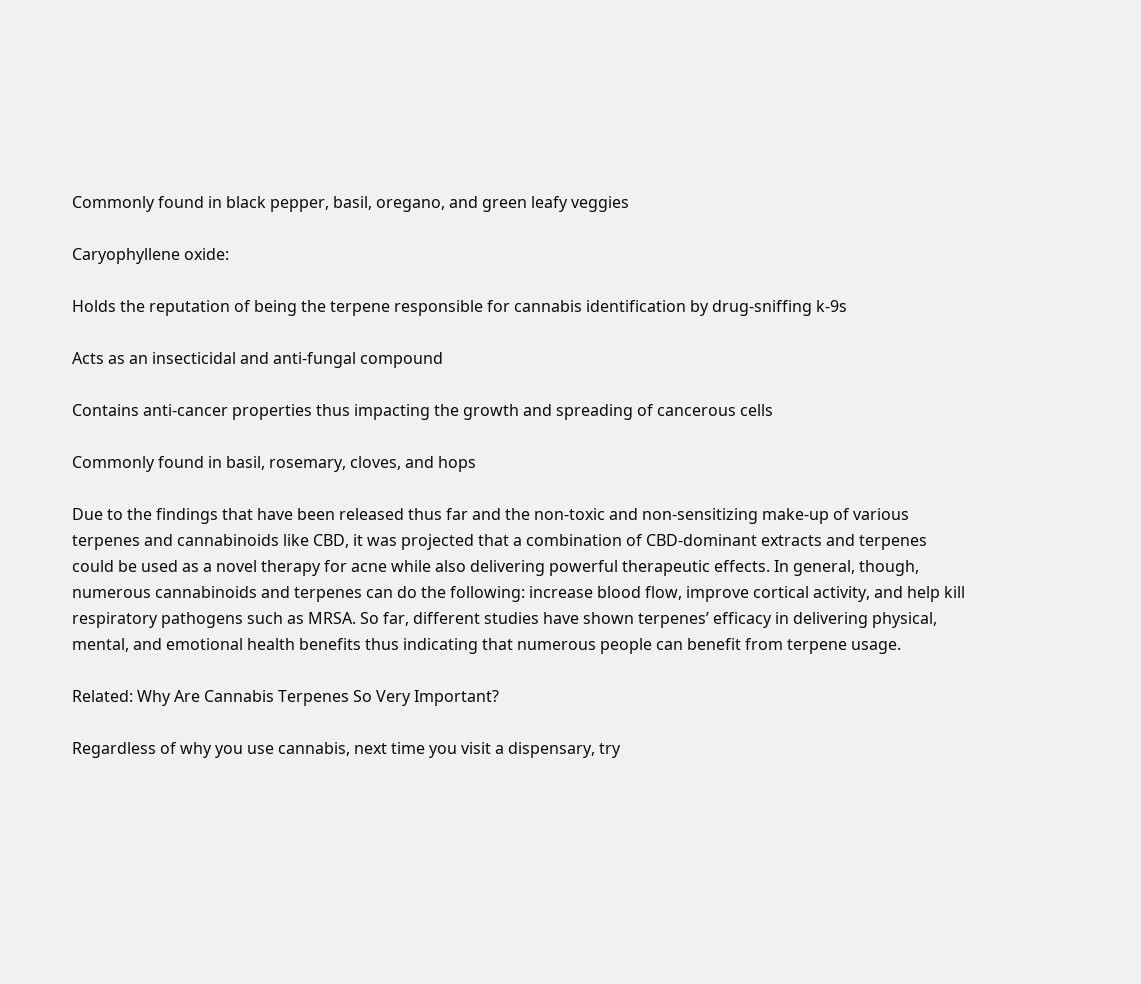Commonly found in black pepper, basil, oregano, and green leafy veggies

Caryophyllene oxide:

Holds the reputation of being the terpene responsible for cannabis identification by drug-sniffing k-9s

Acts as an insecticidal and anti-fungal compound

Contains anti-cancer properties thus impacting the growth and spreading of cancerous cells

Commonly found in basil, rosemary, cloves, and hops

Due to the findings that have been released thus far and the non-toxic and non-sensitizing make-up of various terpenes and cannabinoids like CBD, it was projected that a combination of CBD-dominant extracts and terpenes could be used as a novel therapy for acne while also delivering powerful therapeutic effects. In general, though, numerous cannabinoids and terpenes can do the following: increase blood flow, improve cortical activity, and help kill respiratory pathogens such as MRSA. So far, different studies have shown terpenes’ efficacy in delivering physical, mental, and emotional health benefits thus indicating that numerous people can benefit from terpene usage.

Related: Why Are Cannabis Terpenes So Very Important?

Regardless of why you use cannabis, next time you visit a dispensary, try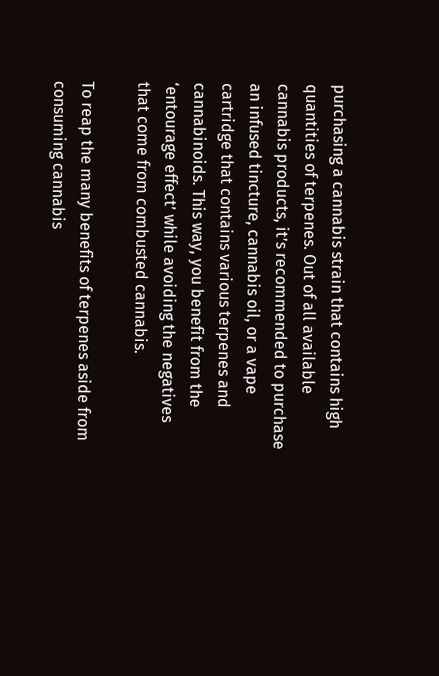purchasing a cannabis strain that contains high quantities of terpenes. Out of all available cannabis products, it’s recommended to purchase an infused tincture, cannabis oil, or a vape cartridge that contains various terpenes and cannabinoids. This way, you benefit from the ‘entourage effect’ while avoiding the negatives that come from combusted cannabis.

To reap the many benefits of terpenes aside from consuming cannabis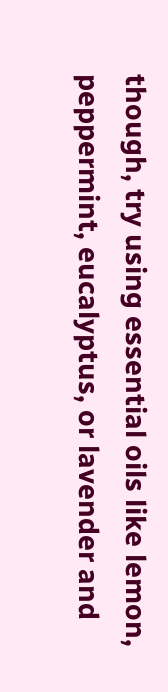though, try using essential oils like lemon, peppermint, eucalyptus, or lavender and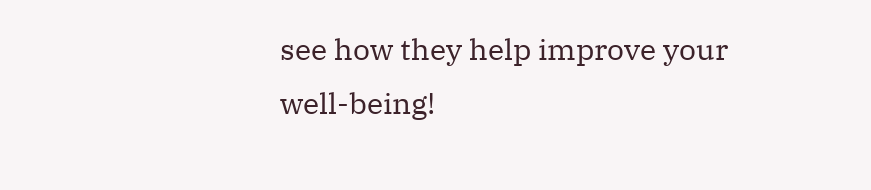see how they help improve your well-being!